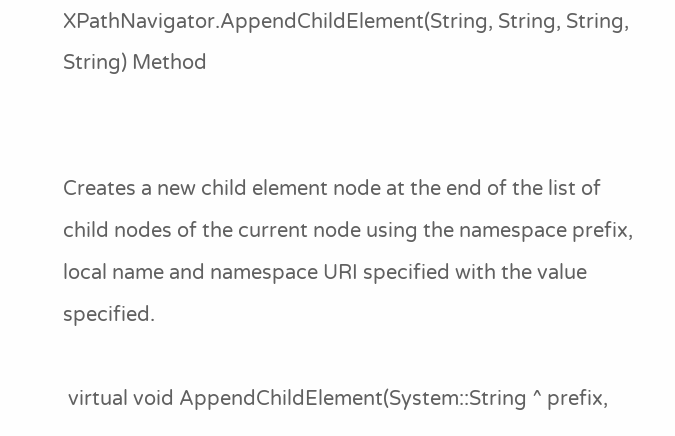XPathNavigator.AppendChildElement(String, String, String, String) Method


Creates a new child element node at the end of the list of child nodes of the current node using the namespace prefix, local name and namespace URI specified with the value specified.

 virtual void AppendChildElement(System::String ^ prefix,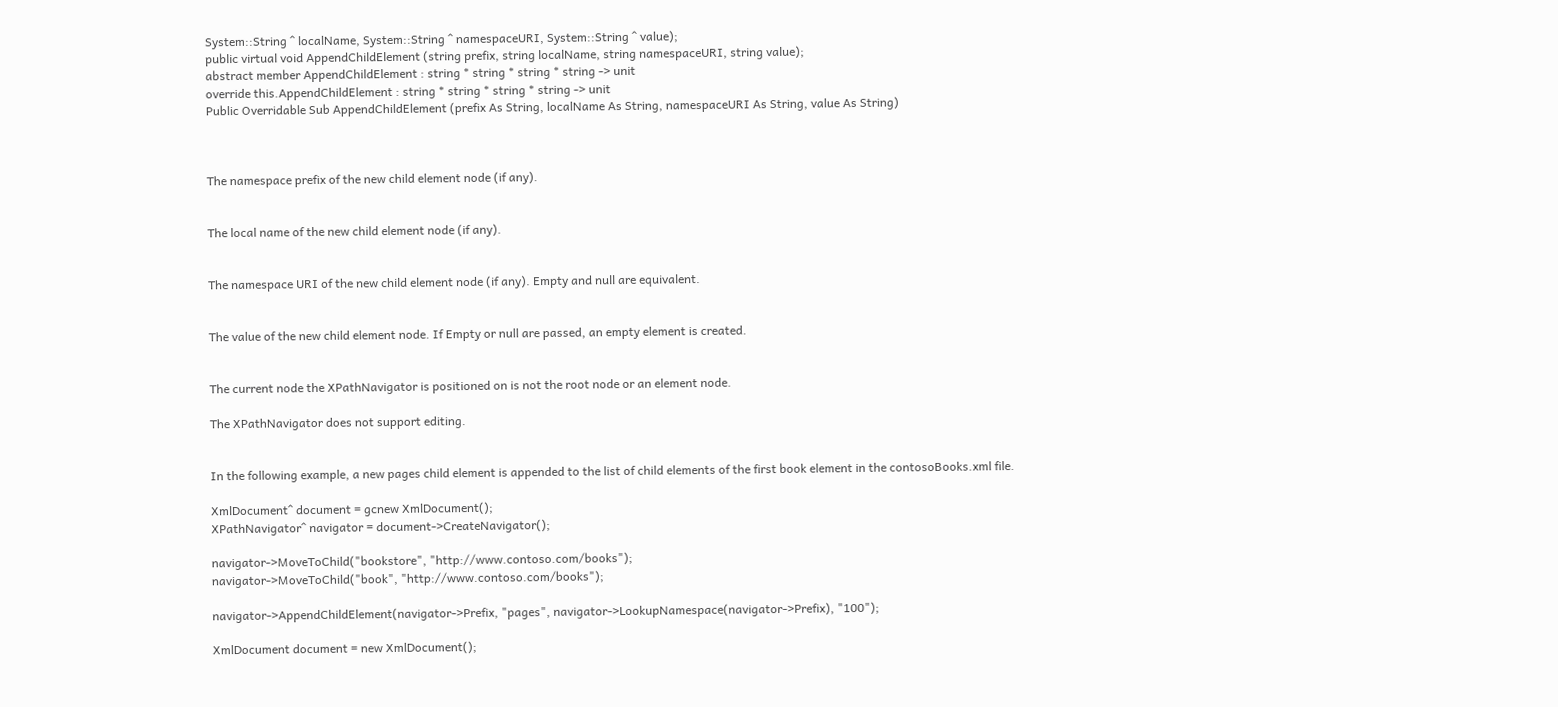System::String ^ localName, System::String ^ namespaceURI, System::String ^ value);
public virtual void AppendChildElement (string prefix, string localName, string namespaceURI, string value);
abstract member AppendChildElement : string * string * string * string -> unit
override this.AppendChildElement : string * string * string * string -> unit
Public Overridable Sub AppendChildElement (prefix As String, localName As String, namespaceURI As String, value As String)



The namespace prefix of the new child element node (if any).


The local name of the new child element node (if any).


The namespace URI of the new child element node (if any). Empty and null are equivalent.


The value of the new child element node. If Empty or null are passed, an empty element is created.


The current node the XPathNavigator is positioned on is not the root node or an element node.

The XPathNavigator does not support editing.


In the following example, a new pages child element is appended to the list of child elements of the first book element in the contosoBooks.xml file.

XmlDocument^ document = gcnew XmlDocument();
XPathNavigator^ navigator = document->CreateNavigator();

navigator->MoveToChild("bookstore", "http://www.contoso.com/books");
navigator->MoveToChild("book", "http://www.contoso.com/books");

navigator->AppendChildElement(navigator->Prefix, "pages", navigator->LookupNamespace(navigator->Prefix), "100");

XmlDocument document = new XmlDocument();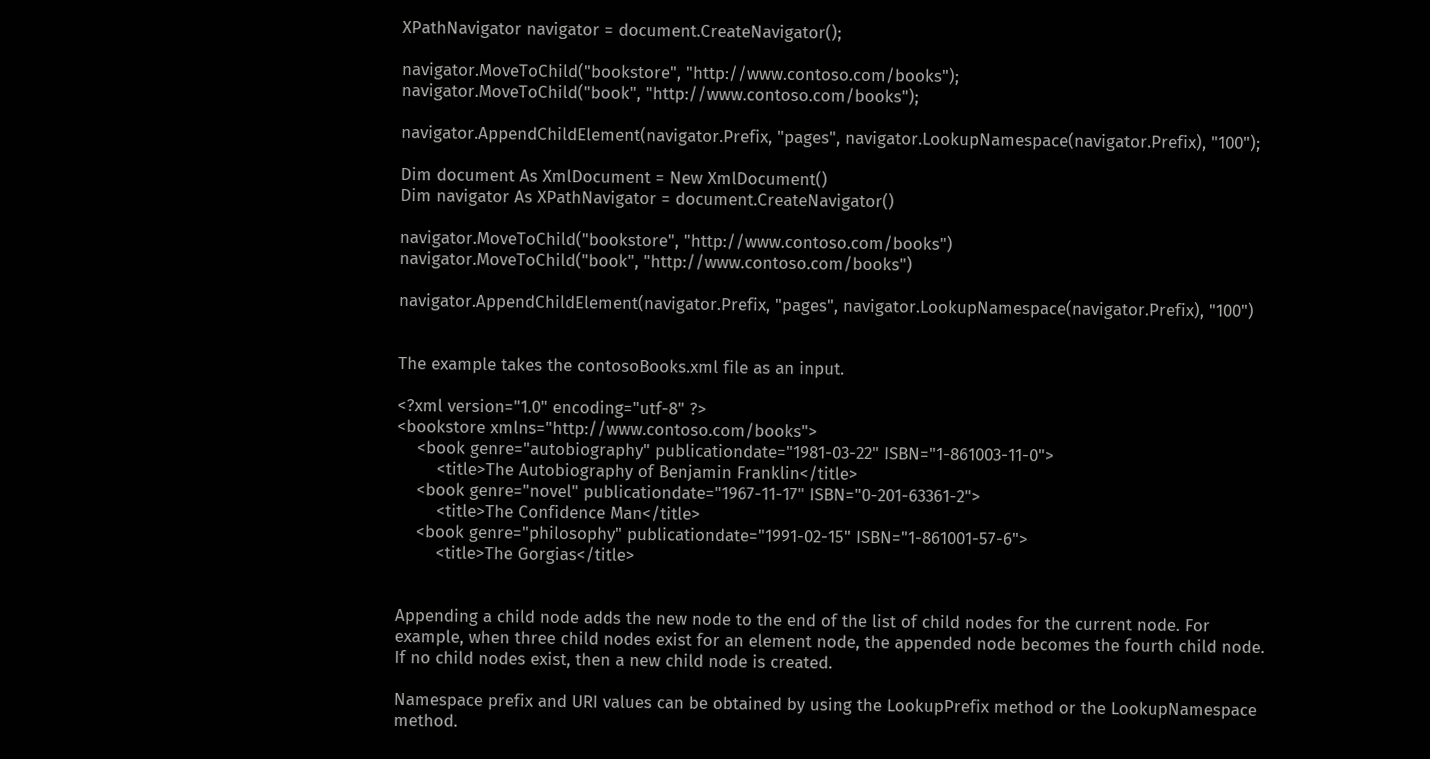XPathNavigator navigator = document.CreateNavigator();

navigator.MoveToChild("bookstore", "http://www.contoso.com/books");
navigator.MoveToChild("book", "http://www.contoso.com/books");

navigator.AppendChildElement(navigator.Prefix, "pages", navigator.LookupNamespace(navigator.Prefix), "100");

Dim document As XmlDocument = New XmlDocument()
Dim navigator As XPathNavigator = document.CreateNavigator()

navigator.MoveToChild("bookstore", "http://www.contoso.com/books")
navigator.MoveToChild("book", "http://www.contoso.com/books")

navigator.AppendChildElement(navigator.Prefix, "pages", navigator.LookupNamespace(navigator.Prefix), "100")


The example takes the contosoBooks.xml file as an input.

<?xml version="1.0" encoding="utf-8" ?>
<bookstore xmlns="http://www.contoso.com/books">
    <book genre="autobiography" publicationdate="1981-03-22" ISBN="1-861003-11-0">
        <title>The Autobiography of Benjamin Franklin</title>
    <book genre="novel" publicationdate="1967-11-17" ISBN="0-201-63361-2">
        <title>The Confidence Man</title>
    <book genre="philosophy" publicationdate="1991-02-15" ISBN="1-861001-57-6">
        <title>The Gorgias</title>


Appending a child node adds the new node to the end of the list of child nodes for the current node. For example, when three child nodes exist for an element node, the appended node becomes the fourth child node. If no child nodes exist, then a new child node is created.

Namespace prefix and URI values can be obtained by using the LookupPrefix method or the LookupNamespace method.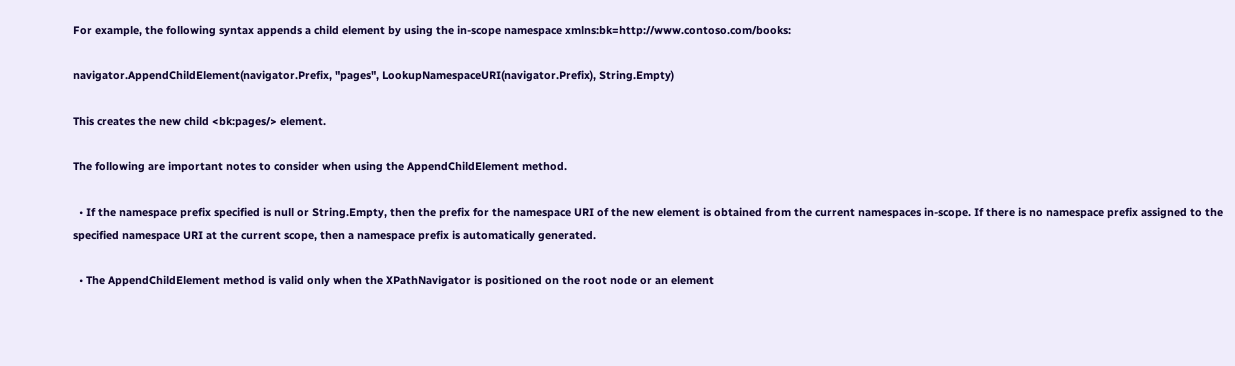For example, the following syntax appends a child element by using the in-scope namespace xmlns:bk=http://www.contoso.com/books:

navigator.AppendChildElement(navigator.Prefix, "pages", LookupNamespaceURI(navigator.Prefix), String.Empty)

This creates the new child <bk:pages/> element.

The following are important notes to consider when using the AppendChildElement method.

  • If the namespace prefix specified is null or String.Empty, then the prefix for the namespace URI of the new element is obtained from the current namespaces in-scope. If there is no namespace prefix assigned to the specified namespace URI at the current scope, then a namespace prefix is automatically generated.

  • The AppendChildElement method is valid only when the XPathNavigator is positioned on the root node or an element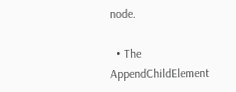node.

  • The AppendChildElement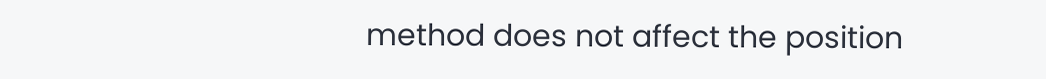method does not affect the position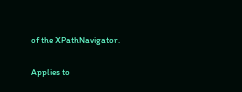of the XPathNavigator.

Applies to